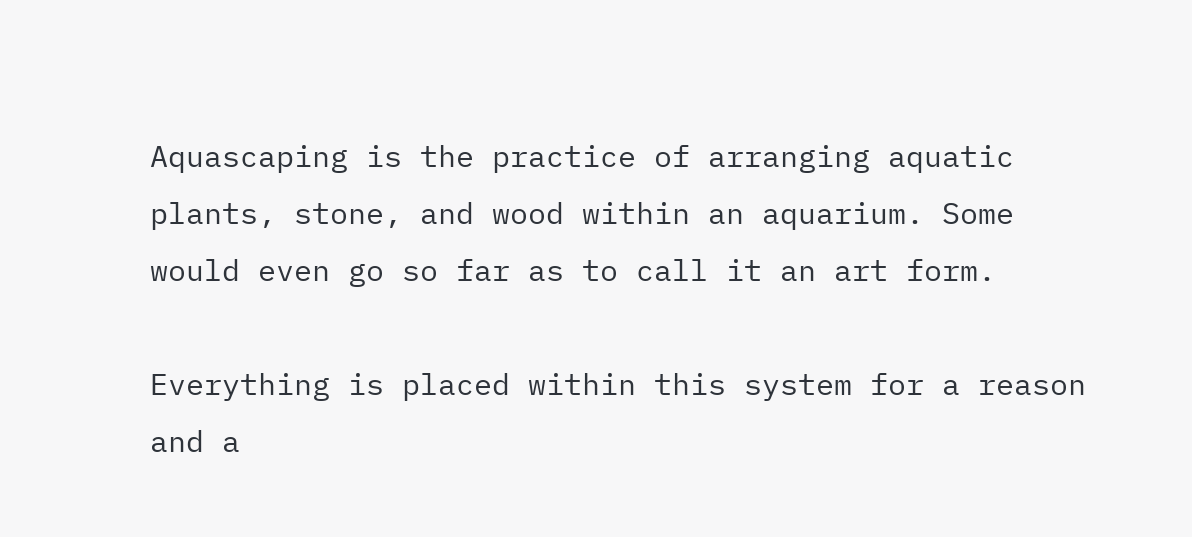Aquascaping is the practice of arranging aquatic plants, stone, and wood within an aquarium. Some would even go so far as to call it an art form.

Everything is placed within this system for a reason and a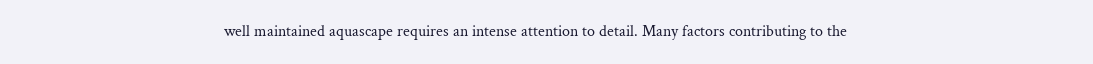well maintained aquascape requires an intense attention to detail. Many factors contributing to the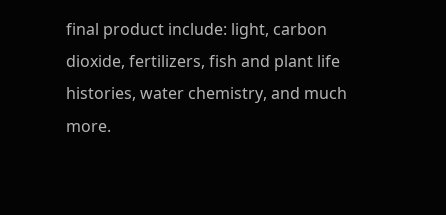final product include: light, carbon dioxide, fertilizers, fish and plant life histories, water chemistry, and much more.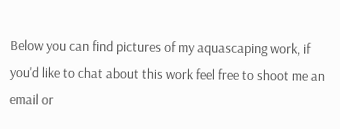Below you can find pictures of my aquascaping work, if you'd like to chat about this work feel free to shoot me an email or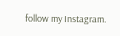follow my Instagram.